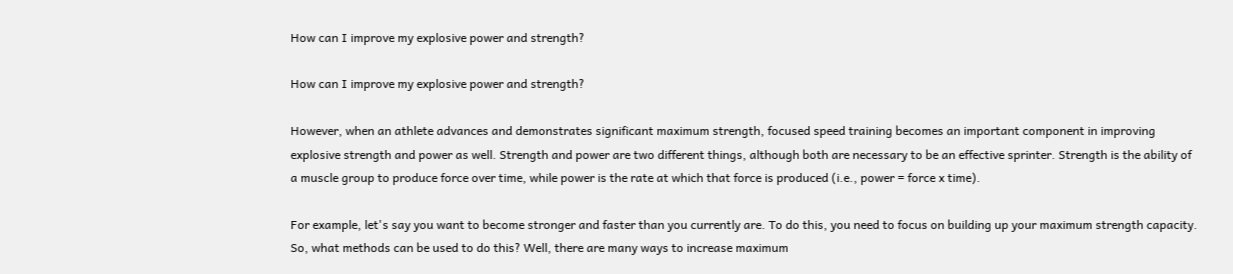How can I improve my explosive power and strength?

How can I improve my explosive power and strength?

However, when an athlete advances and demonstrates significant maximum strength, focused speed training becomes an important component in improving explosive strength and power as well. Strength and power are two different things, although both are necessary to be an effective sprinter. Strength is the ability of a muscle group to produce force over time, while power is the rate at which that force is produced (i.e., power = force x time).

For example, let's say you want to become stronger and faster than you currently are. To do this, you need to focus on building up your maximum strength capacity. So, what methods can be used to do this? Well, there are many ways to increase maximum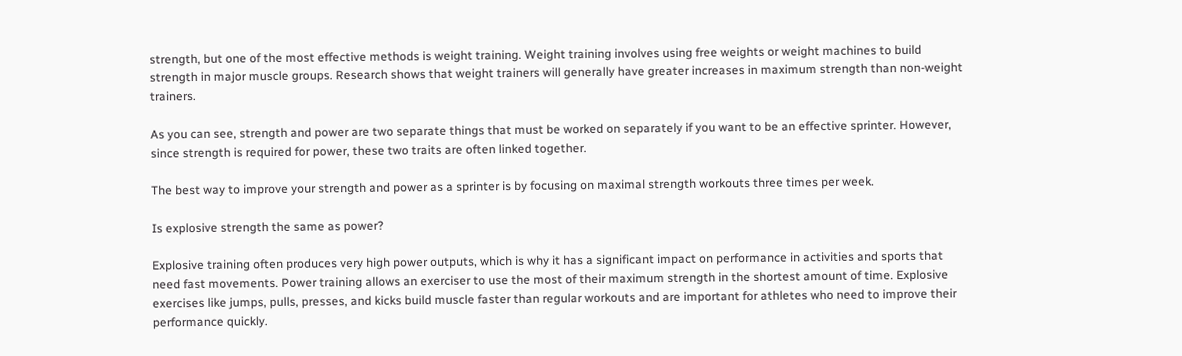strength, but one of the most effective methods is weight training. Weight training involves using free weights or weight machines to build strength in major muscle groups. Research shows that weight trainers will generally have greater increases in maximum strength than non-weight trainers.

As you can see, strength and power are two separate things that must be worked on separately if you want to be an effective sprinter. However, since strength is required for power, these two traits are often linked together.

The best way to improve your strength and power as a sprinter is by focusing on maximal strength workouts three times per week.

Is explosive strength the same as power?

Explosive training often produces very high power outputs, which is why it has a significant impact on performance in activities and sports that need fast movements. Power training allows an exerciser to use the most of their maximum strength in the shortest amount of time. Explosive exercises like jumps, pulls, presses, and kicks build muscle faster than regular workouts and are important for athletes who need to improve their performance quickly.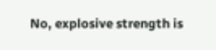No, explosive strength is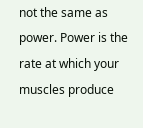not the same as power. Power is the rate at which your muscles produce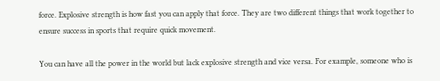force. Explosive strength is how fast you can apply that force. They are two different things that work together to ensure success in sports that require quick movement.

You can have all the power in the world but lack explosive strength and vice versa. For example, someone who is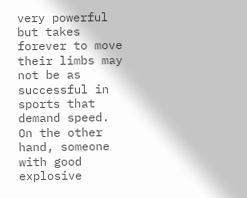very powerful but takes forever to move their limbs may not be as successful in sports that demand speed. On the other hand, someone with good explosive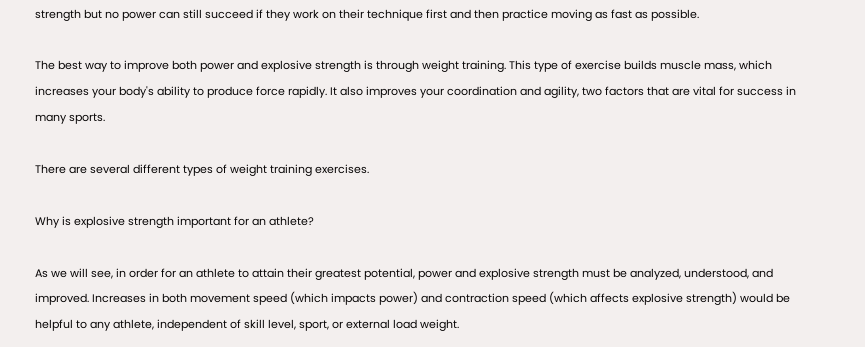strength but no power can still succeed if they work on their technique first and then practice moving as fast as possible.

The best way to improve both power and explosive strength is through weight training. This type of exercise builds muscle mass, which increases your body's ability to produce force rapidly. It also improves your coordination and agility, two factors that are vital for success in many sports.

There are several different types of weight training exercises.

Why is explosive strength important for an athlete?

As we will see, in order for an athlete to attain their greatest potential, power and explosive strength must be analyzed, understood, and improved. Increases in both movement speed (which impacts power) and contraction speed (which affects explosive strength) would be helpful to any athlete, independent of skill level, sport, or external load weight.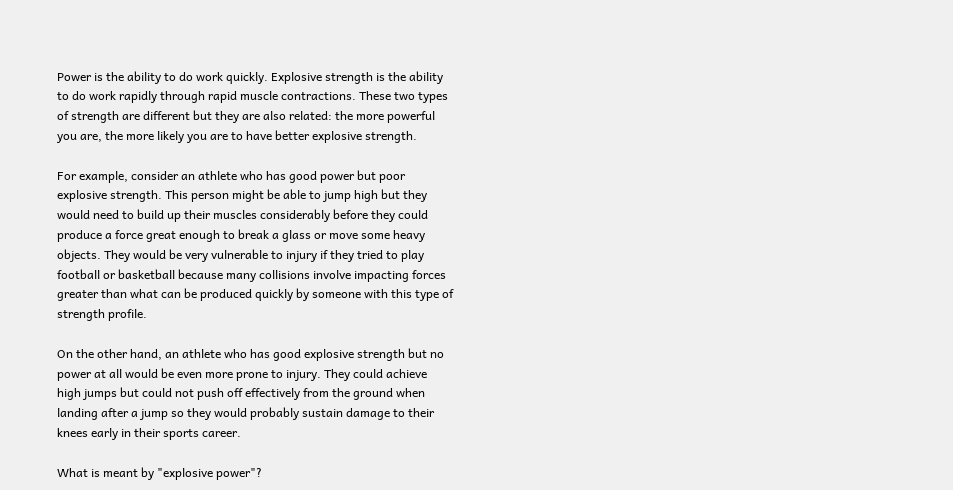Power is the ability to do work quickly. Explosive strength is the ability to do work rapidly through rapid muscle contractions. These two types of strength are different but they are also related: the more powerful you are, the more likely you are to have better explosive strength.

For example, consider an athlete who has good power but poor explosive strength. This person might be able to jump high but they would need to build up their muscles considerably before they could produce a force great enough to break a glass or move some heavy objects. They would be very vulnerable to injury if they tried to play football or basketball because many collisions involve impacting forces greater than what can be produced quickly by someone with this type of strength profile.

On the other hand, an athlete who has good explosive strength but no power at all would be even more prone to injury. They could achieve high jumps but could not push off effectively from the ground when landing after a jump so they would probably sustain damage to their knees early in their sports career.

What is meant by "explosive power"?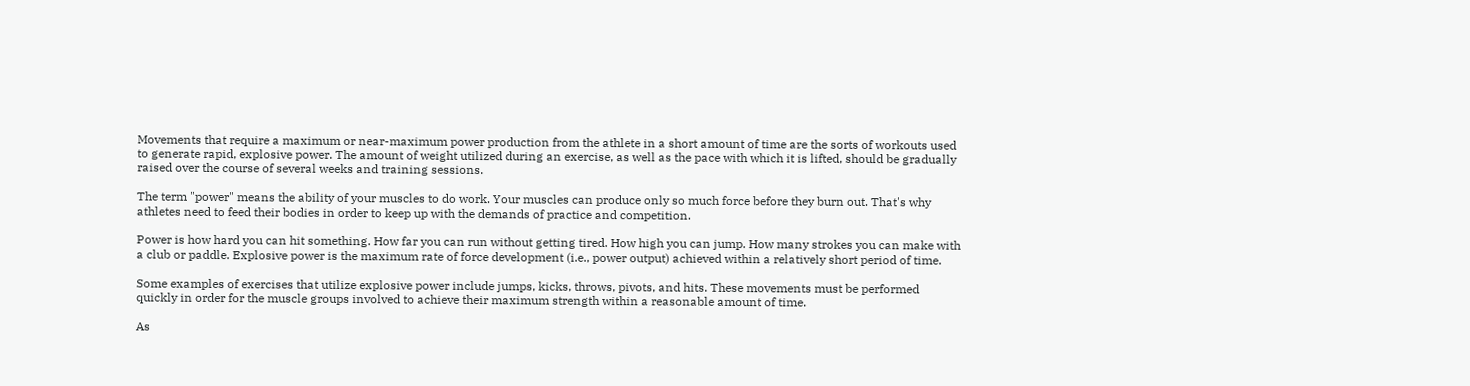Movements that require a maximum or near-maximum power production from the athlete in a short amount of time are the sorts of workouts used to generate rapid, explosive power. The amount of weight utilized during an exercise, as well as the pace with which it is lifted, should be gradually raised over the course of several weeks and training sessions.

The term "power" means the ability of your muscles to do work. Your muscles can produce only so much force before they burn out. That's why athletes need to feed their bodies in order to keep up with the demands of practice and competition.

Power is how hard you can hit something. How far you can run without getting tired. How high you can jump. How many strokes you can make with a club or paddle. Explosive power is the maximum rate of force development (i.e., power output) achieved within a relatively short period of time.

Some examples of exercises that utilize explosive power include jumps, kicks, throws, pivots, and hits. These movements must be performed quickly in order for the muscle groups involved to achieve their maximum strength within a reasonable amount of time.

As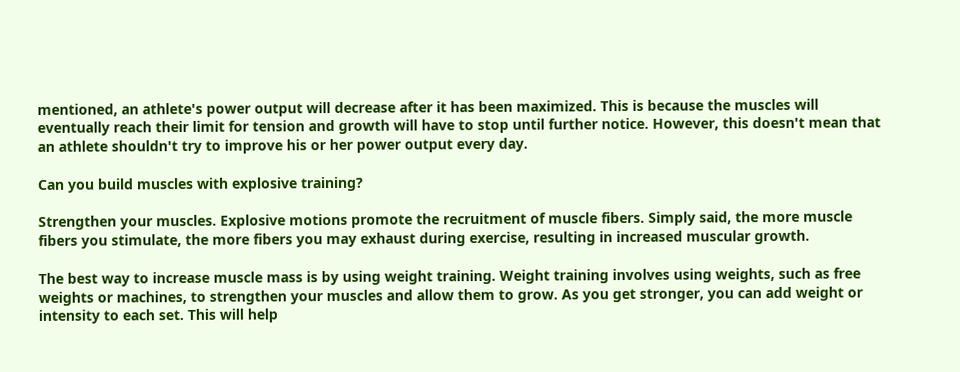mentioned, an athlete's power output will decrease after it has been maximized. This is because the muscles will eventually reach their limit for tension and growth will have to stop until further notice. However, this doesn't mean that an athlete shouldn't try to improve his or her power output every day.

Can you build muscles with explosive training?

Strengthen your muscles. Explosive motions promote the recruitment of muscle fibers. Simply said, the more muscle fibers you stimulate, the more fibers you may exhaust during exercise, resulting in increased muscular growth.

The best way to increase muscle mass is by using weight training. Weight training involves using weights, such as free weights or machines, to strengthen your muscles and allow them to grow. As you get stronger, you can add weight or intensity to each set. This will help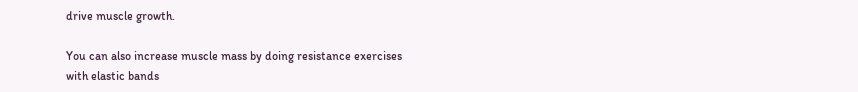drive muscle growth.

You can also increase muscle mass by doing resistance exercises with elastic bands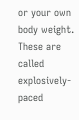or your own body weight. These are called explosively-paced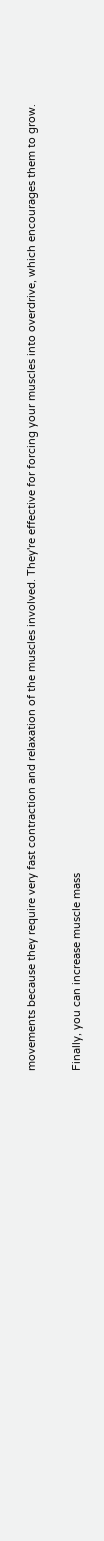movements because they require very fast contraction and relaxation of the muscles involved. They're effective for forcing your muscles into overdrive, which encourages them to grow.

Finally, you can increase muscle mass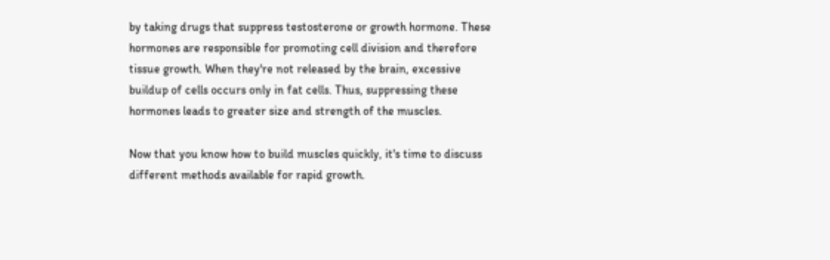by taking drugs that suppress testosterone or growth hormone. These hormones are responsible for promoting cell division and therefore tissue growth. When they're not released by the brain, excessive buildup of cells occurs only in fat cells. Thus, suppressing these hormones leads to greater size and strength of the muscles.

Now that you know how to build muscles quickly, it's time to discuss different methods available for rapid growth.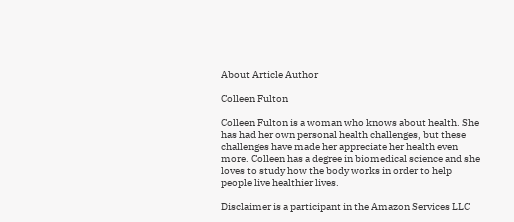About Article Author

Colleen Fulton

Colleen Fulton is a woman who knows about health. She has had her own personal health challenges, but these challenges have made her appreciate her health even more. Colleen has a degree in biomedical science and she loves to study how the body works in order to help people live healthier lives.

Disclaimer is a participant in the Amazon Services LLC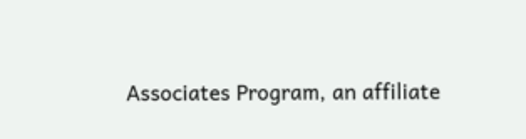Associates Program, an affiliate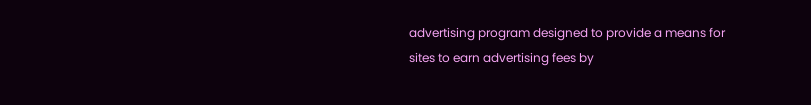advertising program designed to provide a means for sites to earn advertising fees by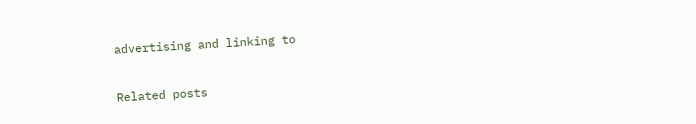advertising and linking to

Related posts